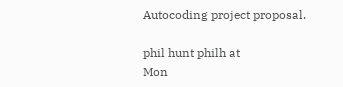Autocoding project proposal.

phil hunt philh at
Mon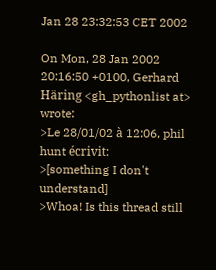Jan 28 23:32:53 CET 2002

On Mon, 28 Jan 2002 20:16:50 +0100, Gerhard Häring <gh_pythonlist at> wrote:
>Le 28/01/02 à 12:06, phil hunt écrivit:
>[something I don't understand]
>Whoa! Is this thread still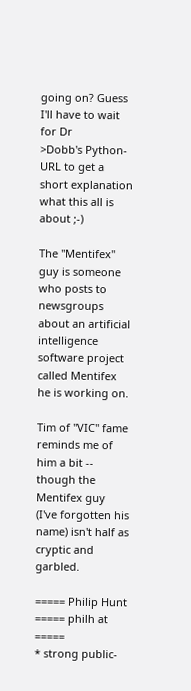going on? Guess I'll have to wait for Dr
>Dobb's Python-URL to get a short explanation what this all is about ;-)

The "Mentifex" guy is someone who posts to newsgroups about an artificial
intelligence software project called Mentifex he is working on.

Tim of "VIC" fame reminds me of him a bit -- though the Mentifex guy
(I've forgotten his name) isn't half as cryptic and garbled.

===== Philip Hunt ===== philh at =====
* strong public-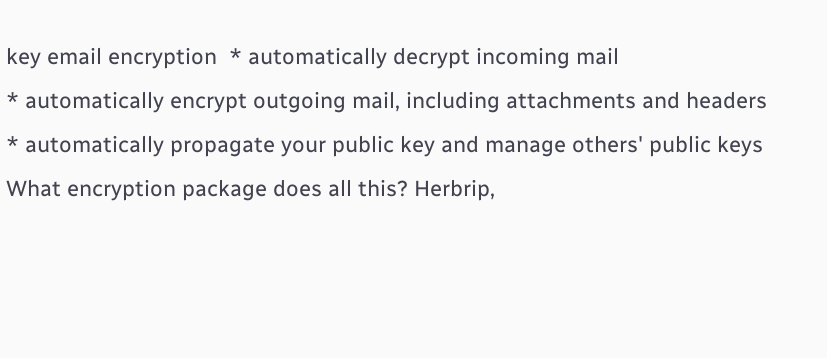key email encryption  * automatically decrypt incoming mail
* automatically encrypt outgoing mail, including attachments and headers
* automatically propagate your public key and manage others' public keys
What encryption package does all this? Herbrip,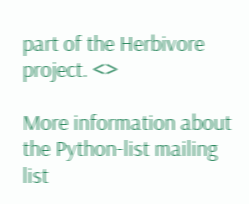part of the Herbivore
project. <>

More information about the Python-list mailing list